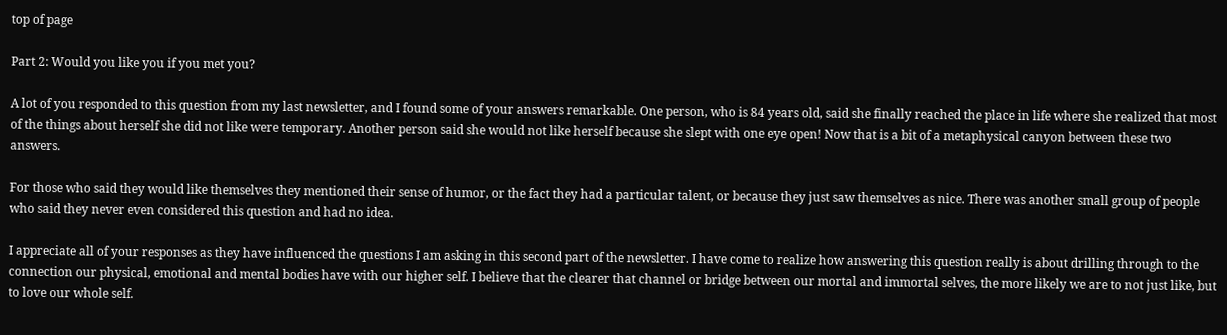top of page

Part 2: Would you like you if you met you?

A lot of you responded to this question from my last newsletter, and I found some of your answers remarkable. One person, who is 84 years old, said she finally reached the place in life where she realized that most of the things about herself she did not like were temporary. Another person said she would not like herself because she slept with one eye open! Now that is a bit of a metaphysical canyon between these two answers.

For those who said they would like themselves they mentioned their sense of humor, or the fact they had a particular talent, or because they just saw themselves as nice. There was another small group of people who said they never even considered this question and had no idea.

I appreciate all of your responses as they have influenced the questions I am asking in this second part of the newsletter. I have come to realize how answering this question really is about drilling through to the connection our physical, emotional and mental bodies have with our higher self. I believe that the clearer that channel or bridge between our mortal and immortal selves, the more likely we are to not just like, but to love our whole self.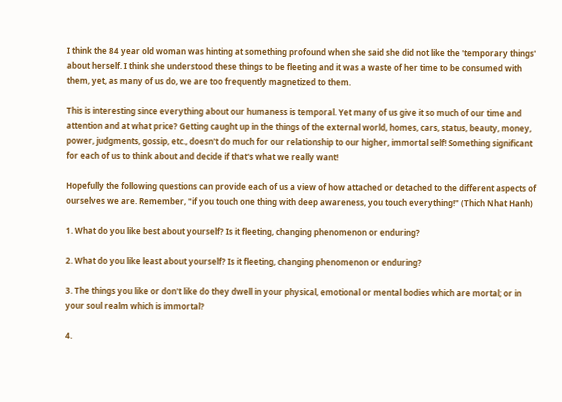I think the 84 year old woman was hinting at something profound when she said she did not like the 'temporary things' about herself. I think she understood these things to be fleeting and it was a waste of her time to be consumed with them, yet, as many of us do, we are too frequently magnetized to them.

This is interesting since everything about our humaness is temporal. Yet many of us give it so much of our time and attention and at what price? Getting caught up in the things of the external world, homes, cars, status, beauty, money, power, judgments, gossip, etc., doesn't do much for our relationship to our higher, immortal self! Something significant for each of us to think about and decide if that's what we really want!

Hopefully the following questions can provide each of us a view of how attached or detached to the different aspects of ourselves we are. Remember, "if you touch one thing with deep awareness, you touch everything!" (Thich Nhat Hanh)

1. What do you like best about yourself? Is it fleeting, changing phenomenon or enduring?

2. What do you like least about yourself? Is it fleeting, changing phenomenon or enduring?

3. The things you like or don't like do they dwell in your physical, emotional or mental bodies which are mortal; or in your soul realm which is immortal?

4.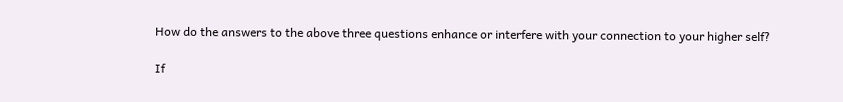How do the answers to the above three questions enhance or interfere with your connection to your higher self?

If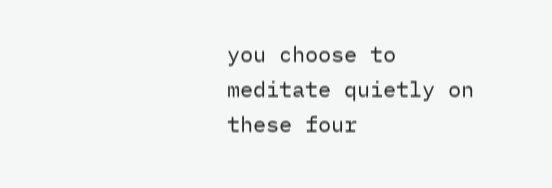you choose to meditate quietly on these four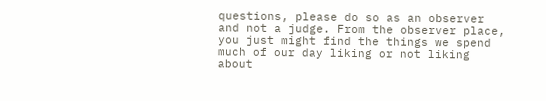questions, please do so as an observer and not a judge. From the observer place, you just might find the things we spend much of our day liking or not liking about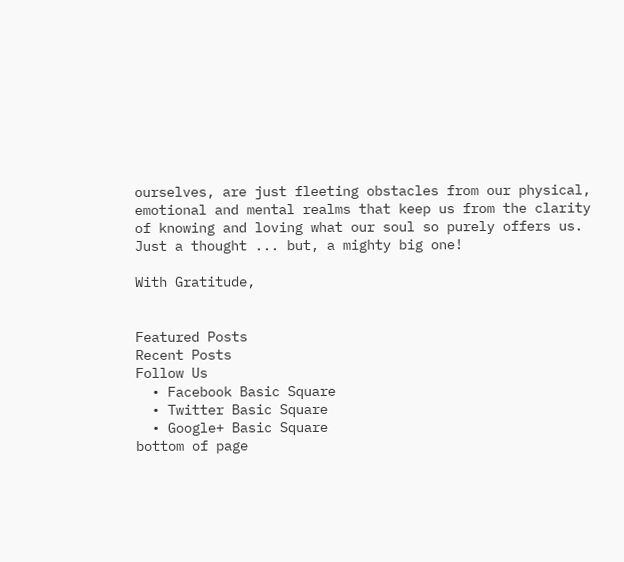ourselves, are just fleeting obstacles from our physical, emotional and mental realms that keep us from the clarity of knowing and loving what our soul so purely offers us. Just a thought ... but, a mighty big one!

With Gratitude,


Featured Posts
Recent Posts
Follow Us
  • Facebook Basic Square
  • Twitter Basic Square
  • Google+ Basic Square
bottom of page